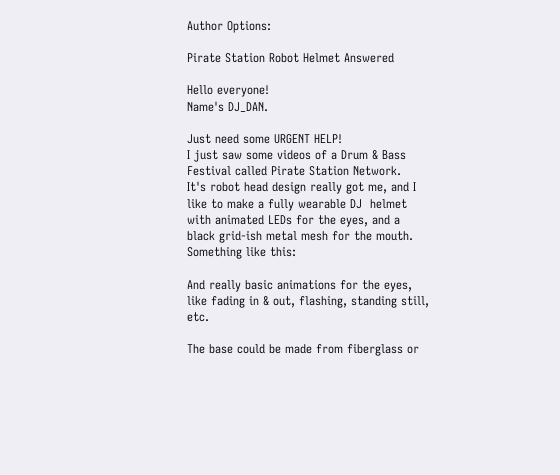Author Options:

Pirate Station Robot Helmet Answered

Hello everyone!
Name's DJ_DAN.

Just need some URGENT HELP!
I just saw some videos of a Drum & Bass Festival called Pirate Station Network.
It's robot head design really got me, and I like to make a fully wearable DJ  helmet with animated LEDs for the eyes, and a black grid-ish metal mesh for the mouth.
Something like this:

And really basic animations for the eyes, like fading in & out, flashing, standing still, etc.

The base could be made from fiberglass or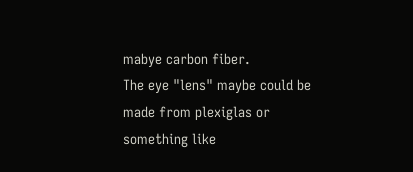mabye carbon fiber.
The eye "lens" maybe could be made from plexiglas or something like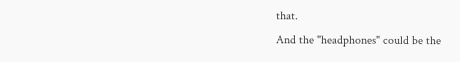that.
And the "headphones" could be the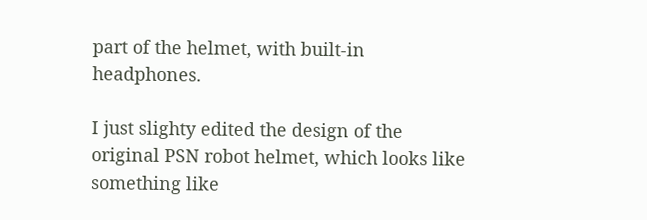part of the helmet, with built-in headphones.

I just slighty edited the design of the original PSN robot helmet, which looks like something like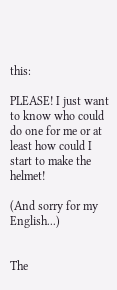this:

PLEASE! I just want to know who could do one for me or at least how could I start to make the helmet!

(And sorry for my English...)


The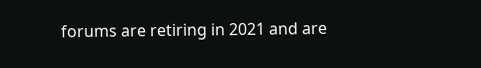forums are retiring in 2021 and are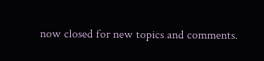now closed for new topics and comments.